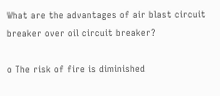What are the advantages of air blast circuit breaker over oil circuit breaker?

o The risk of fire is diminished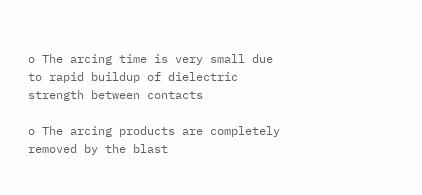o The arcing time is very small due to rapid buildup of dielectric strength between contacts

o The arcing products are completely removed by the blast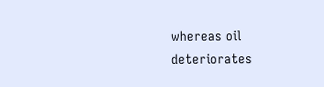whereas oil deteriorates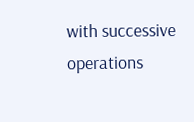with successive operations